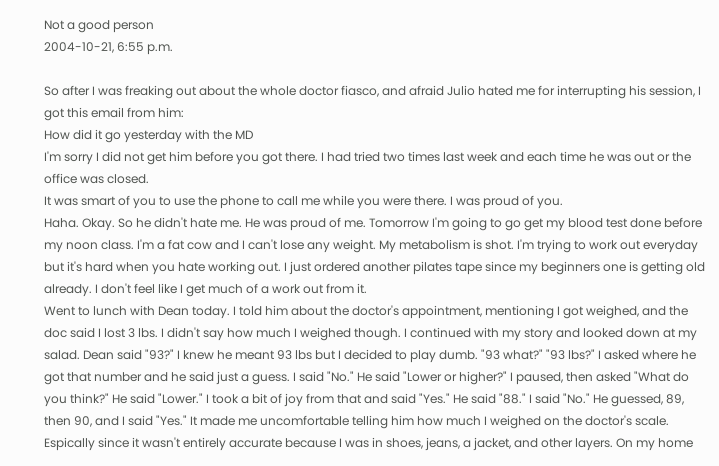Not a good person
2004-10-21, 6:55 p.m.

So after I was freaking out about the whole doctor fiasco, and afraid Julio hated me for interrupting his session, I got this email from him:
How did it go yesterday with the MD
I'm sorry I did not get him before you got there. I had tried two times last week and each time he was out or the office was closed.
It was smart of you to use the phone to call me while you were there. I was proud of you.
Haha. Okay. So he didn't hate me. He was proud of me. Tomorrow I'm going to go get my blood test done before my noon class. I'm a fat cow and I can't lose any weight. My metabolism is shot. I'm trying to work out everyday but it's hard when you hate working out. I just ordered another pilates tape since my beginners one is getting old already. I don't feel like I get much of a work out from it.
Went to lunch with Dean today. I told him about the doctor's appointment, mentioning I got weighed, and the doc said I lost 3 lbs. I didn't say how much I weighed though. I continued with my story and looked down at my salad. Dean said "93?" I knew he meant 93 lbs but I decided to play dumb. "93 what?" "93 lbs?" I asked where he got that number and he said just a guess. I said "No." He said "Lower or higher?" I paused, then asked "What do you think?" He said "Lower." I took a bit of joy from that and said "Yes." He said "88." I said "No." He guessed, 89, then 90, and I said "Yes." It made me uncomfortable telling him how much I weighed on the doctor's scale. Espically since it wasn't entirely accurate because I was in shoes, jeans, a jacket, and other layers. On my home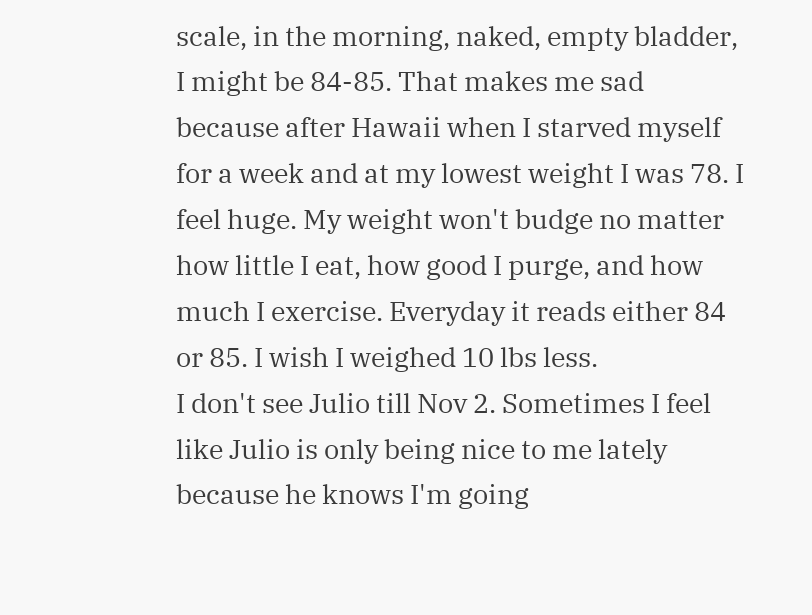scale, in the morning, naked, empty bladder, I might be 84-85. That makes me sad because after Hawaii when I starved myself for a week and at my lowest weight I was 78. I feel huge. My weight won't budge no matter how little I eat, how good I purge, and how much I exercise. Everyday it reads either 84 or 85. I wish I weighed 10 lbs less.
I don't see Julio till Nov 2. Sometimes I feel like Julio is only being nice to me lately because he knows I'm going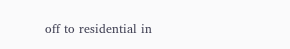off to residential in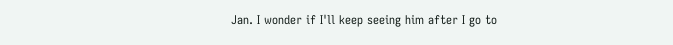Jan. I wonder if I'll keep seeing him after I go to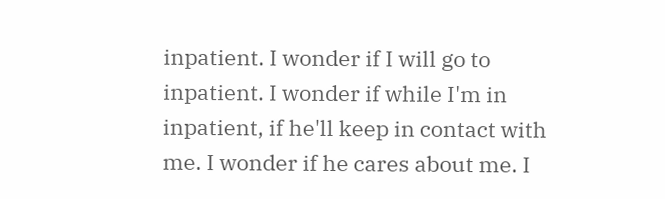inpatient. I wonder if I will go to inpatient. I wonder if while I'm in inpatient, if he'll keep in contact with me. I wonder if he cares about me. I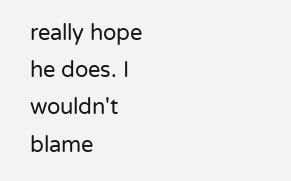really hope he does. I wouldn't blame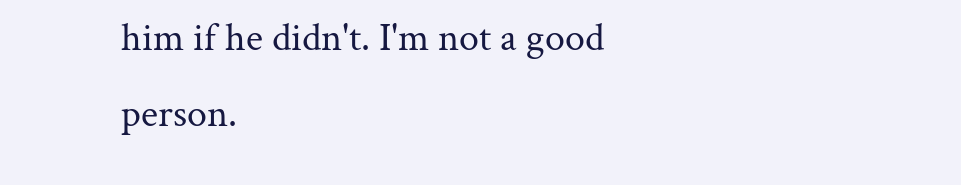him if he didn't. I'm not a good person.